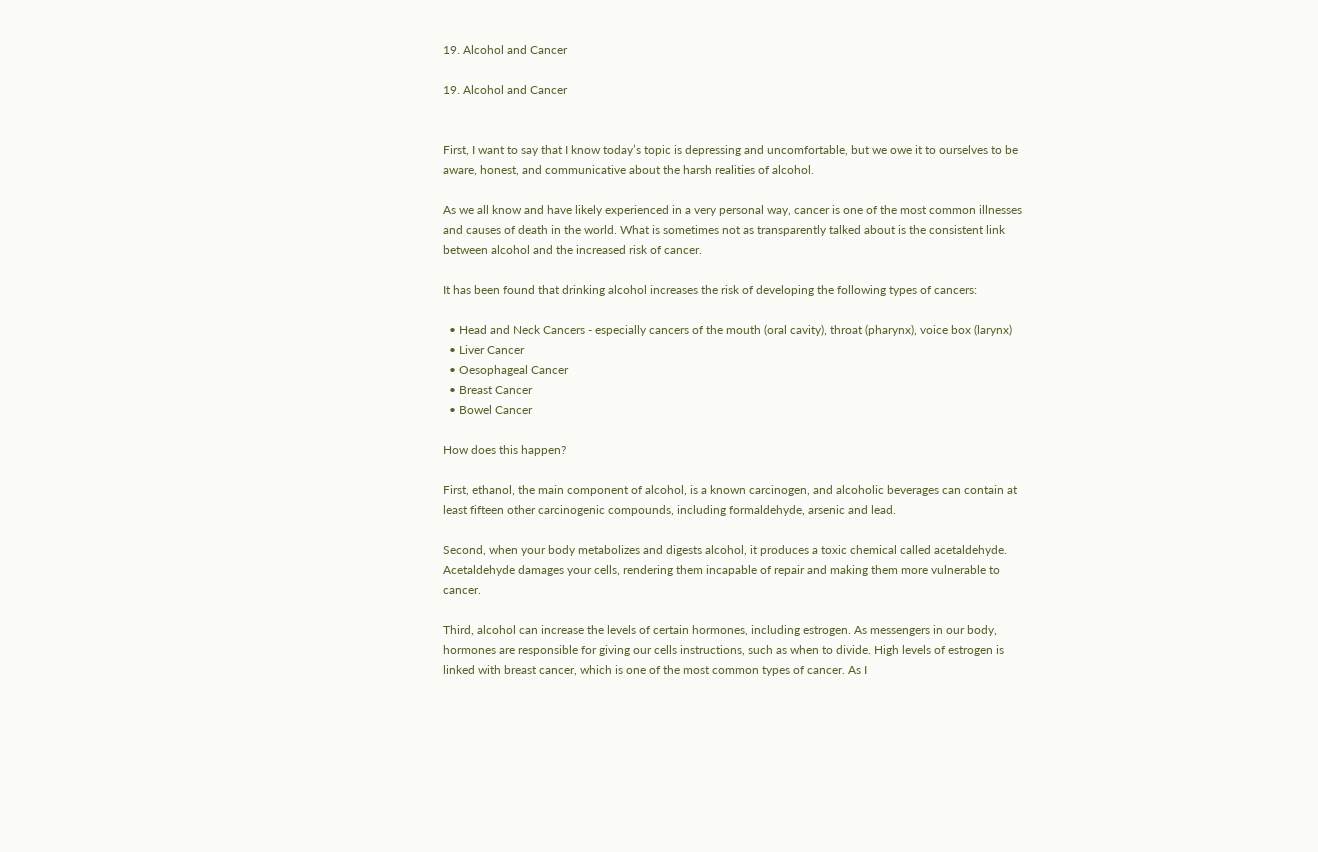19. Alcohol and Cancer

19. Alcohol and Cancer


First, I want to say that I know today’s topic is depressing and uncomfortable, but we owe it to ourselves to be aware, honest, and communicative about the harsh realities of alcohol.

As we all know and have likely experienced in a very personal way, cancer is one of the most common illnesses and causes of death in the world. What is sometimes not as transparently talked about is the consistent link between alcohol and the increased risk of cancer.

It has been found that drinking alcohol increases the risk of developing the following types of cancers:

  • Head and Neck Cancers - especially cancers of the mouth (oral cavity), throat (pharynx), voice box (larynx)
  • Liver Cancer
  • Oesophageal Cancer
  • Breast Cancer
  • Bowel Cancer

How does this happen?

First, ethanol, the main component of alcohol, is a known carcinogen, and alcoholic beverages can contain at least fifteen other carcinogenic compounds, including formaldehyde, arsenic and lead.

Second, when your body metabolizes and digests alcohol, it produces a toxic chemical called acetaldehyde. Acetaldehyde damages your cells, rendering them incapable of repair and making them more vulnerable to cancer.

Third, alcohol can increase the levels of certain hormones, including estrogen. As messengers in our body, hormones are responsible for giving our cells instructions, such as when to divide. High levels of estrogen is linked with breast cancer, which is one of the most common types of cancer. As I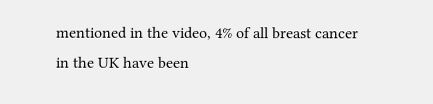mentioned in the video, 4% of all breast cancer in the UK have been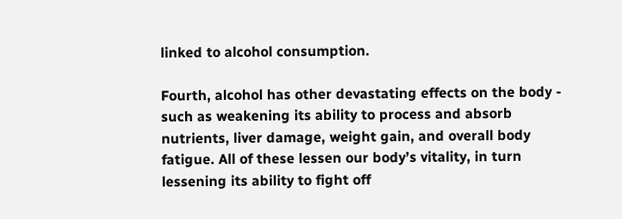linked to alcohol consumption.

Fourth, alcohol has other devastating effects on the body - such as weakening its ability to process and absorb nutrients, liver damage, weight gain, and overall body fatigue. All of these lessen our body’s vitality, in turn lessening its ability to fight off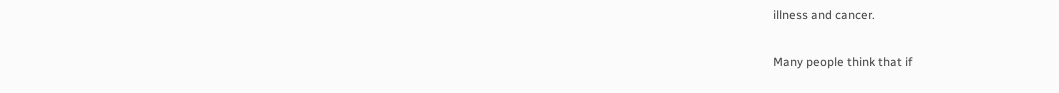illness and cancer.

Many people think that if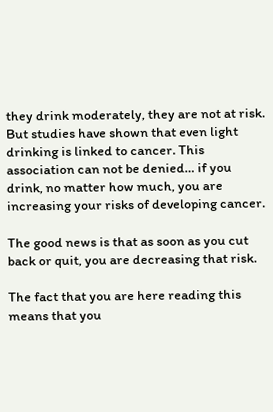they drink moderately, they are not at risk. But studies have shown that even light drinking is linked to cancer. This association can not be denied… if you drink, no matter how much, you are increasing your risks of developing cancer.

The good news is that as soon as you cut back or quit, you are decreasing that risk.

The fact that you are here reading this means that you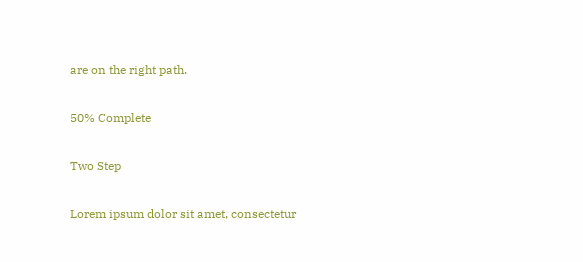are on the right path.

50% Complete

Two Step

Lorem ipsum dolor sit amet, consectetur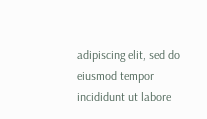adipiscing elit, sed do eiusmod tempor incididunt ut labore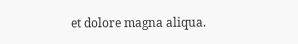et dolore magna aliqua.